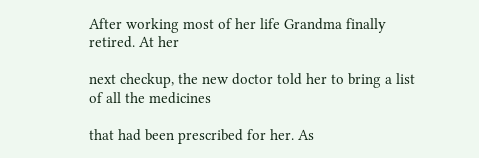After working most of her life Grandma finally retired. At her

next checkup, the new doctor told her to bring a list of all the medicines

that had been prescribed for her. As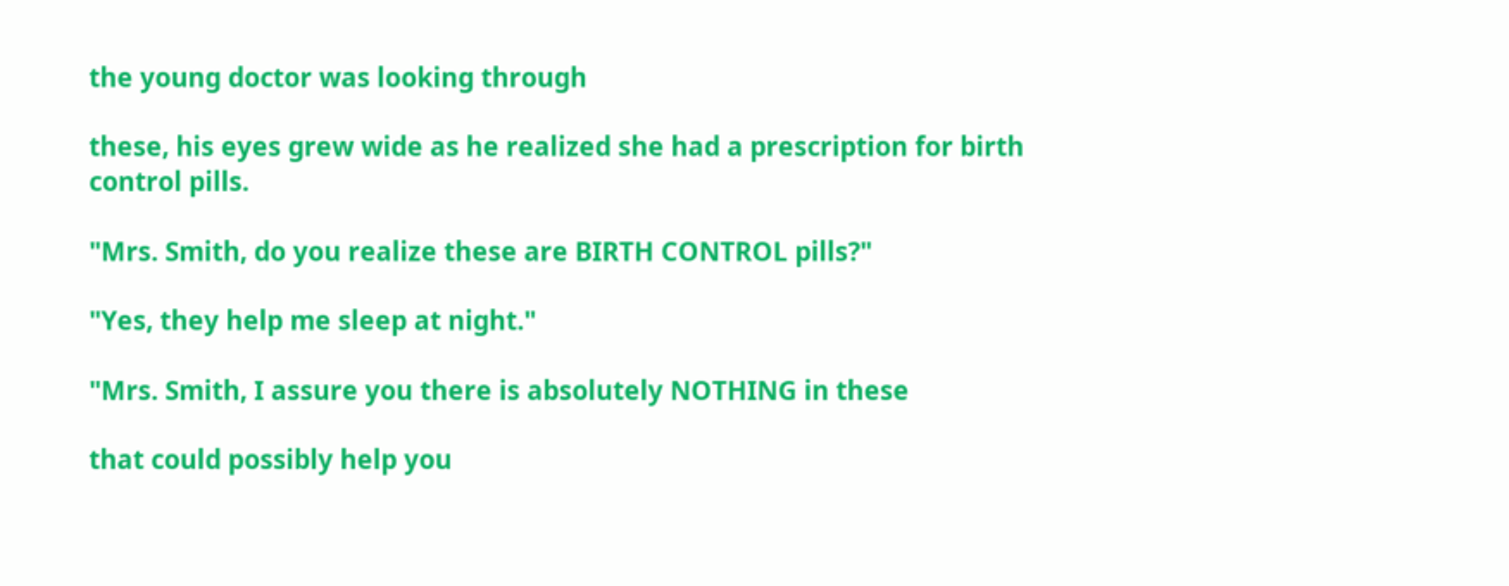the young doctor was looking through

these, his eyes grew wide as he realized she had a prescription for birth
control pills.

"Mrs. Smith, do you realize these are BIRTH CONTROL pills?"

"Yes, they help me sleep at night."

"Mrs. Smith, I assure you there is absolutely NOTHING in these

that could possibly help you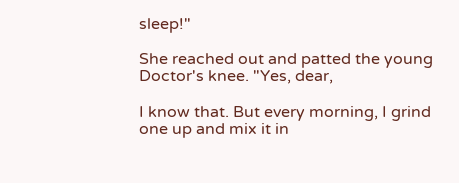sleep!"

She reached out and patted the young Doctor's knee. "Yes, dear,

I know that. But every morning, I grind one up and mix it in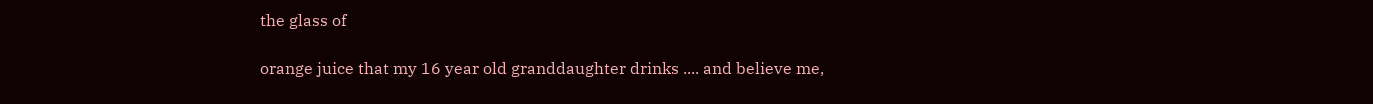the glass of

orange juice that my 16 year old granddaughter drinks .... and believe me,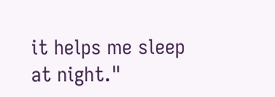it helps me sleep at night."